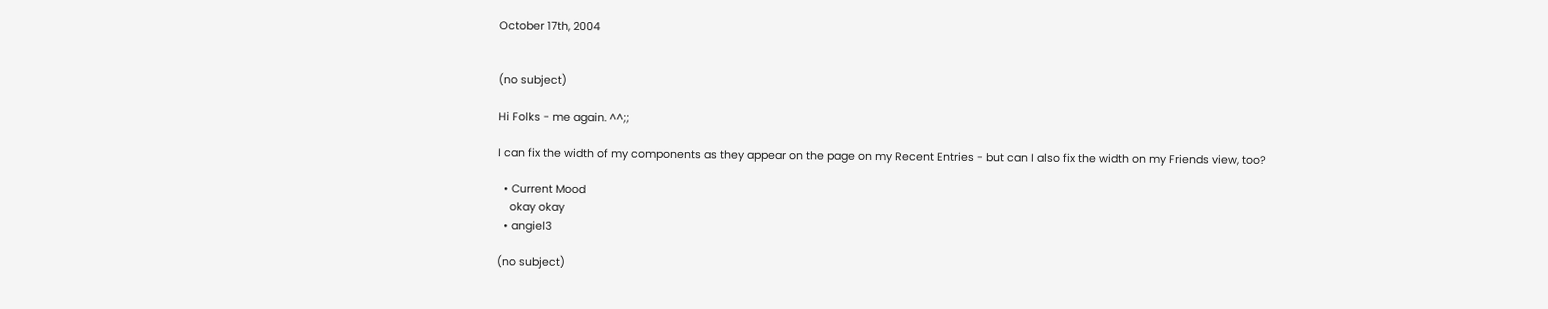October 17th, 2004


(no subject)

Hi Folks - me again. ^^;;

I can fix the width of my components as they appear on the page on my Recent Entries - but can I also fix the width on my Friends view, too?

  • Current Mood
    okay okay
  • angiel3

(no subject)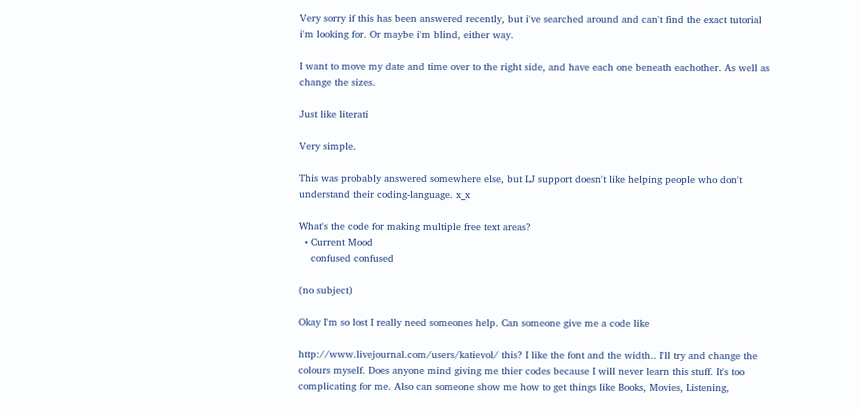Very sorry if this has been answered recently, but i've searched around and can't find the exact tutorial i'm looking for. Or maybe i'm blind, either way.

I want to move my date and time over to the right side, and have each one beneath eachother. As well as change the sizes.

Just like literati

Very simple.

This was probably answered somewhere else, but LJ support doesn't like helping people who don't understand their coding-language. x_x

What's the code for making multiple free text areas?
  • Current Mood
    confused confused

(no subject)

Okay I'm so lost I really need someones help. Can someone give me a code like

http://www.livejournal.com/users/katievol/ this? I like the font and the width.. I'll try and change the colours myself. Does anyone mind giving me thier codes because I will never learn this stuff. It's too complicating for me. Also can someone show me how to get things like Books, Movies, Listening,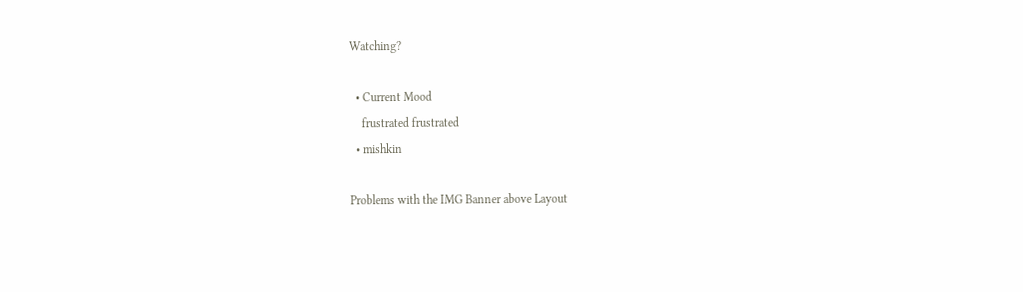Watching?

  • Current Mood
    frustrated frustrated
  • mishkin

Problems with the IMG Banner above Layout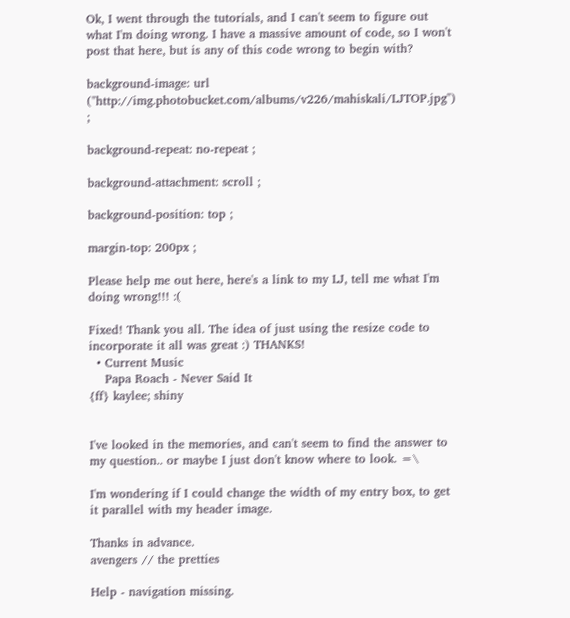Ok, I went through the tutorials, and I can't seem to figure out what I'm doing wrong. I have a massive amount of code, so I won't post that here, but is any of this code wrong to begin with?

background-image: url ("http://img.photobucket.com/albums/v226/mahiskali/LJTOP.jpg") ;

background-repeat: no-repeat ;

background-attachment: scroll ;

background-position: top ;

margin-top: 200px ;

Please help me out here, here's a link to my LJ, tell me what I'm doing wrong!!! :(

Fixed! Thank you all. The idea of just using the resize code to incorporate it all was great :) THANKS!
  • Current Music
    Papa Roach - Never Said It
{ff} kaylee; shiny


I've looked in the memories, and can't seem to find the answer to my question.. or maybe I just don't know where to look. =\

I'm wondering if I could change the width of my entry box, to get it parallel with my header image.

Thanks in advance.
avengers // the pretties

Help - navigation missing.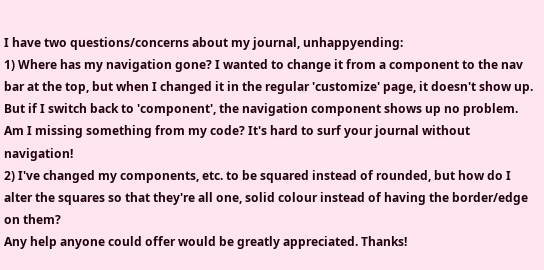I have two questions/concerns about my journal, unhappyending:
1) Where has my navigation gone? I wanted to change it from a component to the nav bar at the top, but when I changed it in the regular 'customize' page, it doesn't show up. But if I switch back to 'component', the navigation component shows up no problem. Am I missing something from my code? It's hard to surf your journal without navigation!
2) I've changed my components, etc. to be squared instead of rounded, but how do I alter the squares so that they're all one, solid colour instead of having the border/edge on them?
Any help anyone could offer would be greatly appreciated. Thanks!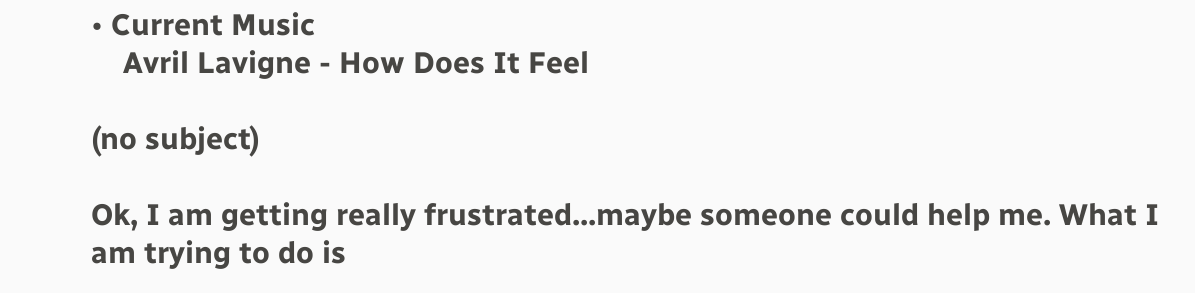• Current Music
    Avril Lavigne - How Does It Feel

(no subject)

Ok, I am getting really frustrated...maybe someone could help me. What I am trying to do is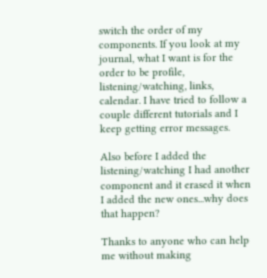switch the order of my components. If you look at my journal, what I want is for the order to be profile, listening/watching, links, calendar. I have tried to follow a couple different tutorials and I keep getting error messages.

Also before I added the listening/watching I had another component and it erased it when I added the new ones...why does that happen?

Thanks to anyone who can help me without making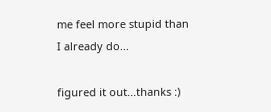me feel more stupid than I already do...

figured it out...thanks :)